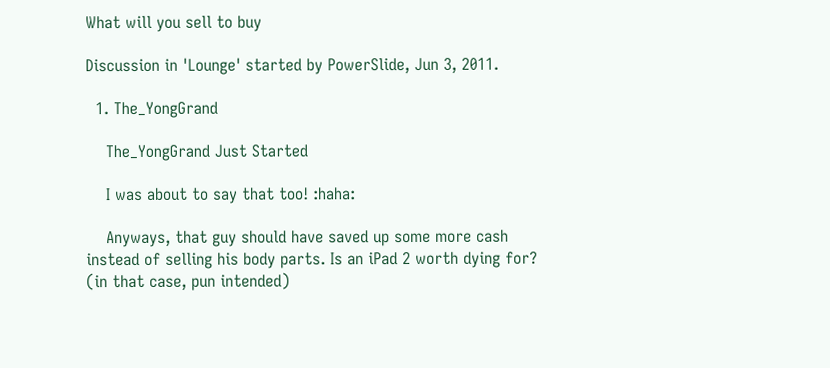What will you sell to buy

Discussion in 'Lounge' started by PowerSlide, Jun 3, 2011.

  1. The_YongGrand

    The_YongGrand Just Started

    I was about to say that too! :haha:

    Anyways, that guy should have saved up some more cash instead of selling his body parts. Is an iPad 2 worth dying for? (in that case, pun intended)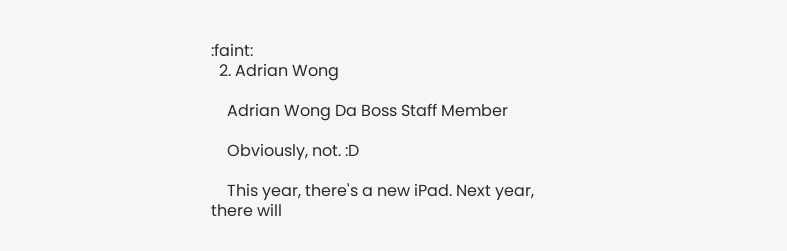:faint:
  2. Adrian Wong

    Adrian Wong Da Boss Staff Member

    Obviously, not. :D

    This year, there's a new iPad. Next year, there will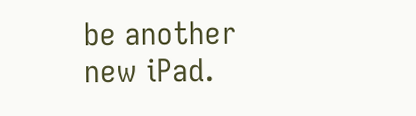be another new iPad.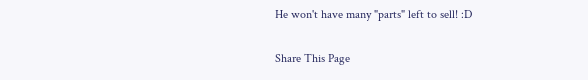He won't have many "parts" left to sell! :D

Share This Page